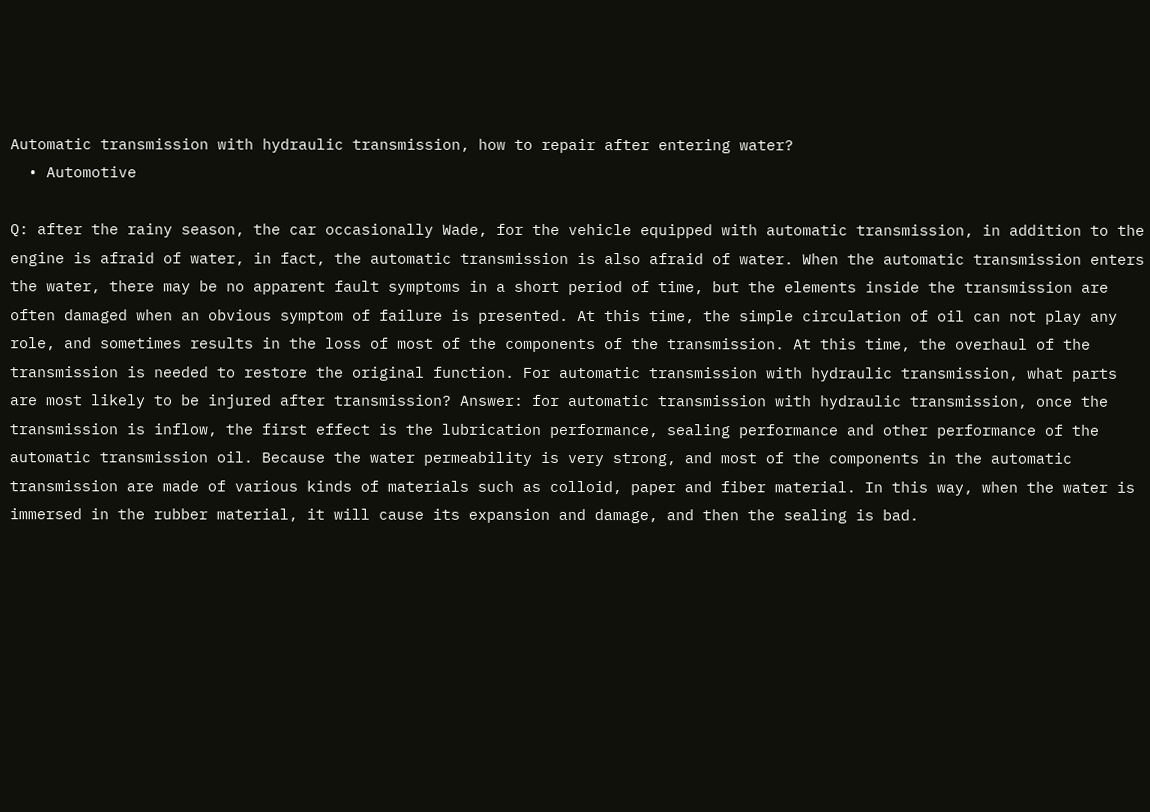Automatic transmission with hydraulic transmission, how to repair after entering water?
  • Automotive

Q: after the rainy season, the car occasionally Wade, for the vehicle equipped with automatic transmission, in addition to the engine is afraid of water, in fact, the automatic transmission is also afraid of water. When the automatic transmission enters the water, there may be no apparent fault symptoms in a short period of time, but the elements inside the transmission are often damaged when an obvious symptom of failure is presented. At this time, the simple circulation of oil can not play any role, and sometimes results in the loss of most of the components of the transmission. At this time, the overhaul of the transmission is needed to restore the original function. For automatic transmission with hydraulic transmission, what parts are most likely to be injured after transmission? Answer: for automatic transmission with hydraulic transmission, once the transmission is inflow, the first effect is the lubrication performance, sealing performance and other performance of the automatic transmission oil. Because the water permeability is very strong, and most of the components in the automatic transmission are made of various kinds of materials such as colloid, paper and fiber material. In this way, when the water is immersed in the rubber material, it will cause its expansion and damage, and then the sealing is bad.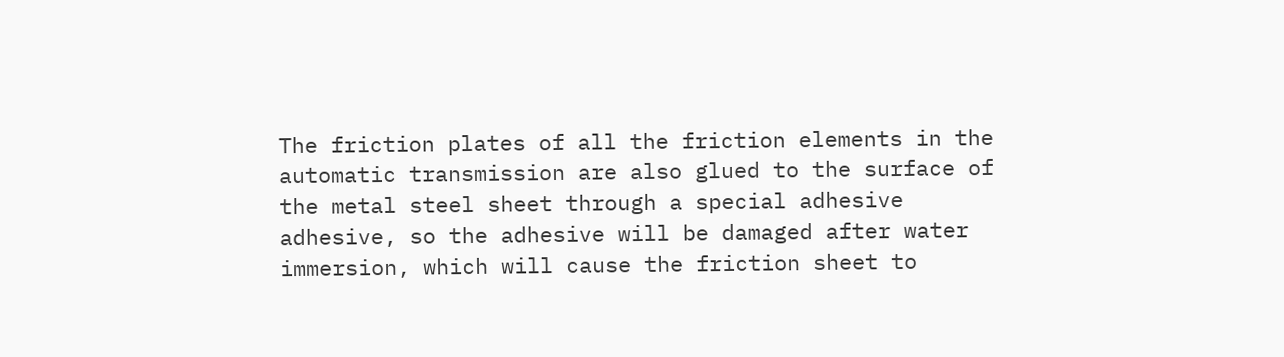The friction plates of all the friction elements in the automatic transmission are also glued to the surface of the metal steel sheet through a special adhesive adhesive, so the adhesive will be damaged after water immersion, which will cause the friction sheet to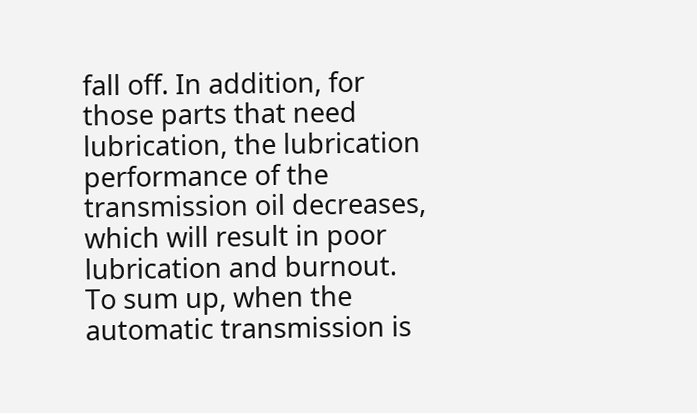fall off. In addition, for those parts that need lubrication, the lubrication performance of the transmission oil decreases, which will result in poor lubrication and burnout. To sum up, when the automatic transmission is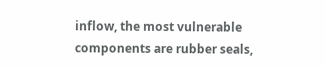inflow, the most vulnerable components are rubber seals,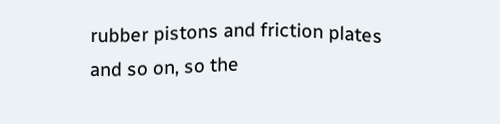rubber pistons and friction plates and so on, so the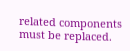related components must be replaced.